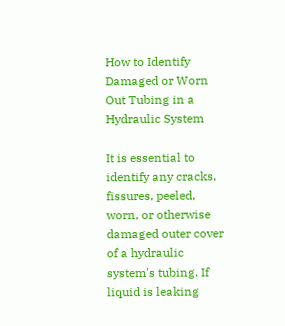How to Identify Damaged or Worn Out Tubing in a Hydraulic System

It is essential to identify any cracks, fissures, peeled, worn, or otherwise damaged outer cover of a hydraulic system's tubing. If liquid is leaking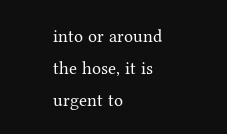into or around the hose, it is urgent to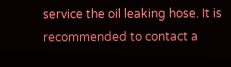service the oil leaking hose. It is recommended to contact a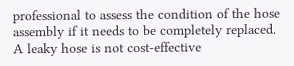professional to assess the condition of the hose assembly if it needs to be completely replaced. A leaky hose is not cost-effective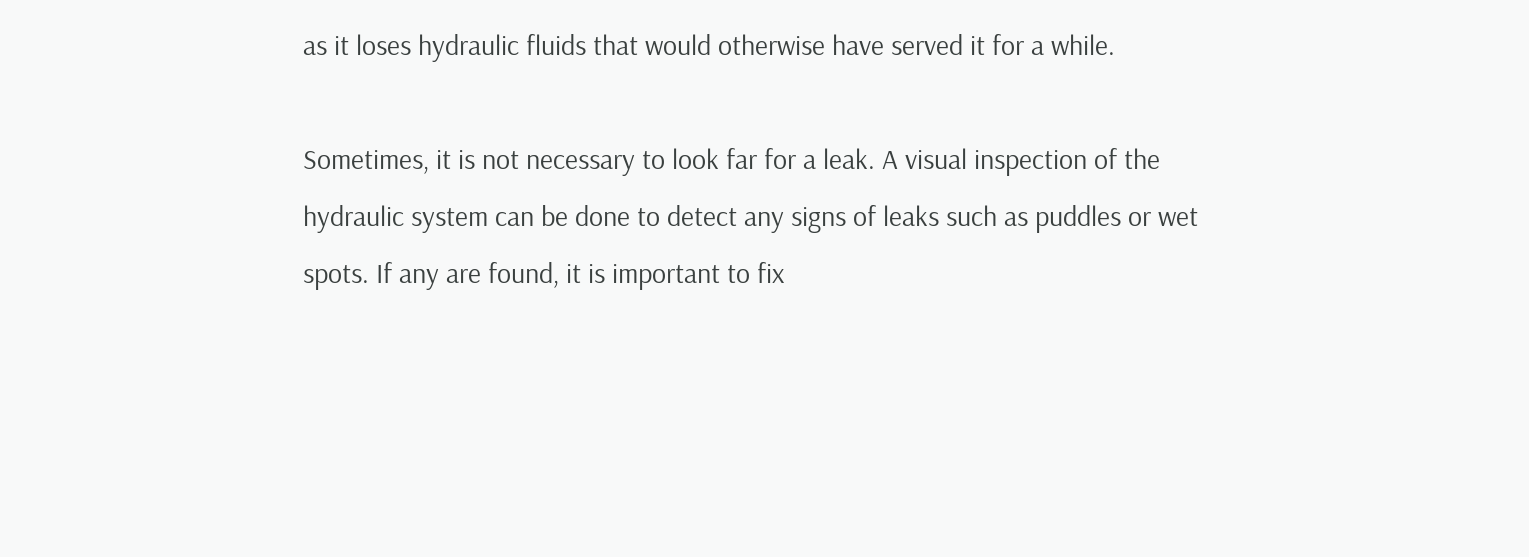as it loses hydraulic fluids that would otherwise have served it for a while.

Sometimes, it is not necessary to look far for a leak. A visual inspection of the hydraulic system can be done to detect any signs of leaks such as puddles or wet spots. If any are found, it is important to fix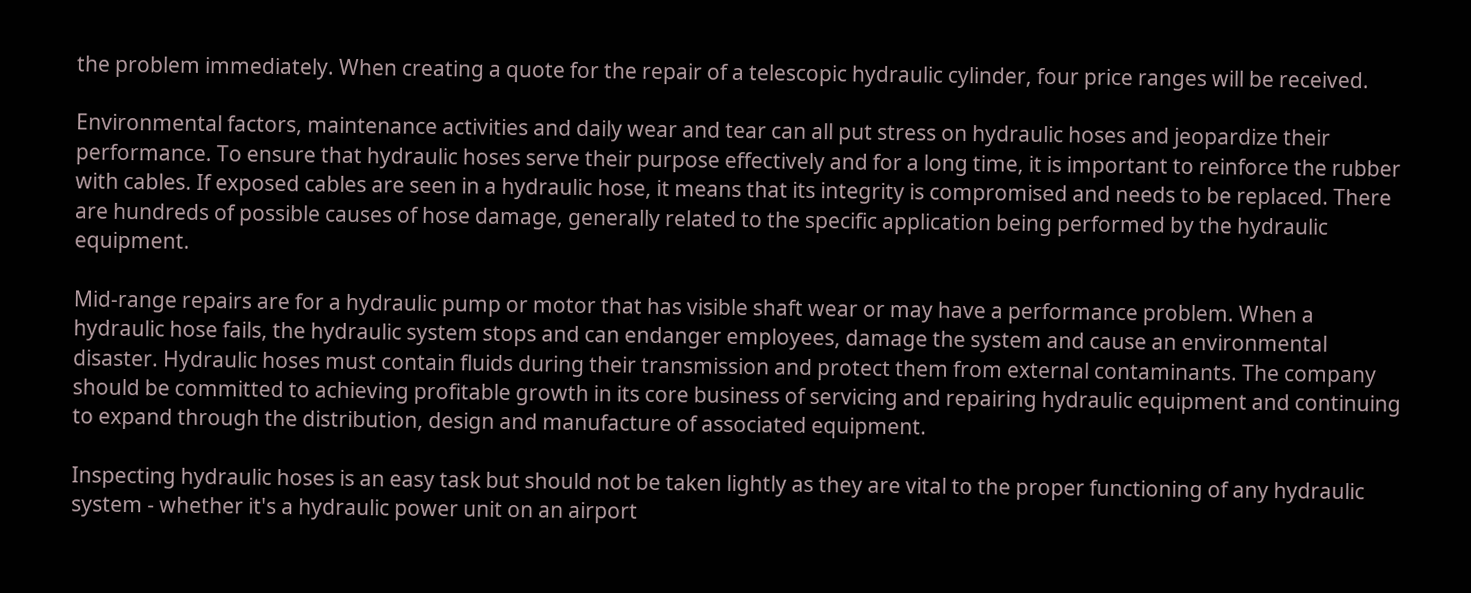the problem immediately. When creating a quote for the repair of a telescopic hydraulic cylinder, four price ranges will be received.

Environmental factors, maintenance activities and daily wear and tear can all put stress on hydraulic hoses and jeopardize their performance. To ensure that hydraulic hoses serve their purpose effectively and for a long time, it is important to reinforce the rubber with cables. If exposed cables are seen in a hydraulic hose, it means that its integrity is compromised and needs to be replaced. There are hundreds of possible causes of hose damage, generally related to the specific application being performed by the hydraulic equipment.

Mid-range repairs are for a hydraulic pump or motor that has visible shaft wear or may have a performance problem. When a hydraulic hose fails, the hydraulic system stops and can endanger employees, damage the system and cause an environmental disaster. Hydraulic hoses must contain fluids during their transmission and protect them from external contaminants. The company should be committed to achieving profitable growth in its core business of servicing and repairing hydraulic equipment and continuing to expand through the distribution, design and manufacture of associated equipment.

Inspecting hydraulic hoses is an easy task but should not be taken lightly as they are vital to the proper functioning of any hydraulic system - whether it's a hydraulic power unit on an airport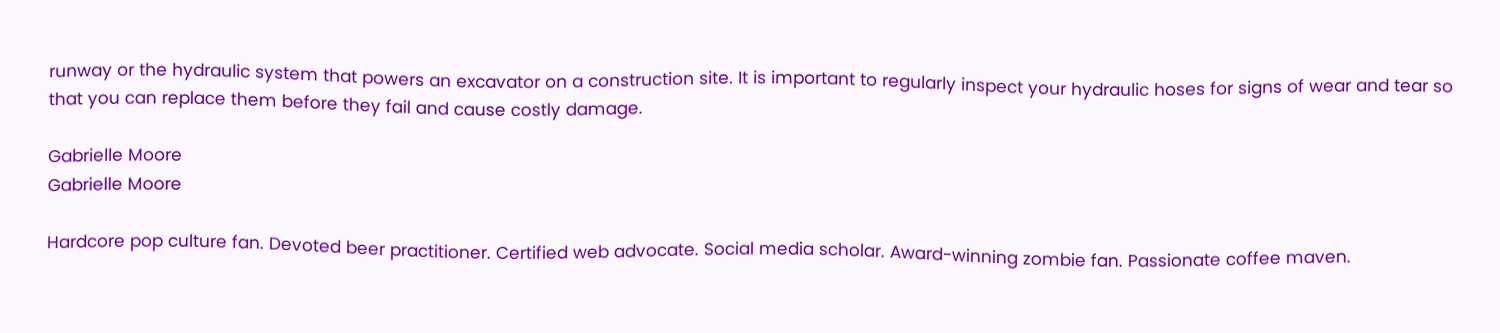runway or the hydraulic system that powers an excavator on a construction site. It is important to regularly inspect your hydraulic hoses for signs of wear and tear so that you can replace them before they fail and cause costly damage.

Gabrielle Moore
Gabrielle Moore

Hardcore pop culture fan. Devoted beer practitioner. Certified web advocate. Social media scholar. Award-winning zombie fan. Passionate coffee maven.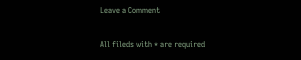Leave a Comment

All fileds with * are required